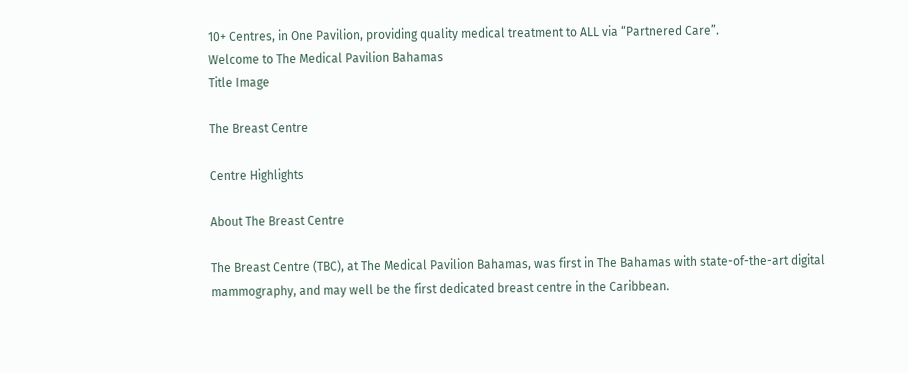10+ Centres, in One Pavilion, providing quality medical treatment to ALL via “Partnered Care”.
Welcome to The Medical Pavilion Bahamas
Title Image

The Breast Centre

Centre Highlights

About The Breast Centre

The Breast Centre (TBC), at The Medical Pavilion Bahamas, was first in The Bahamas with state-of-the-art digital mammography, and may well be the first dedicated breast centre in the Caribbean.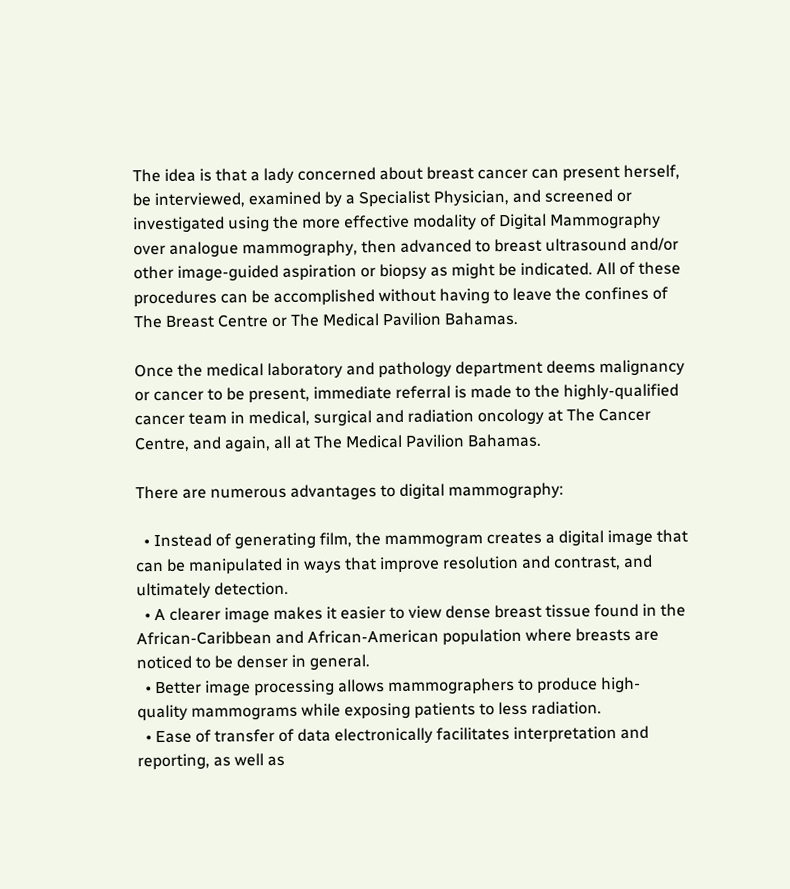The idea is that a lady concerned about breast cancer can present herself, be interviewed, examined by a Specialist Physician, and screened or investigated using the more effective modality of Digital Mammography over analogue mammography, then advanced to breast ultrasound and/or other image-guided aspiration or biopsy as might be indicated. All of these procedures can be accomplished without having to leave the confines of The Breast Centre or The Medical Pavilion Bahamas.

Once the medical laboratory and pathology department deems malignancy or cancer to be present, immediate referral is made to the highly-qualified cancer team in medical, surgical and radiation oncology at The Cancer Centre, and again, all at The Medical Pavilion Bahamas.

There are numerous advantages to digital mammography:

  • Instead of generating film, the mammogram creates a digital image that can be manipulated in ways that improve resolution and contrast, and ultimately detection.
  • A clearer image makes it easier to view dense breast tissue found in the African-Caribbean and African-American population where breasts are noticed to be denser in general.
  • Better image processing allows mammographers to produce high-quality mammograms while exposing patients to less radiation.
  • Ease of transfer of data electronically facilitates interpretation and reporting, as well as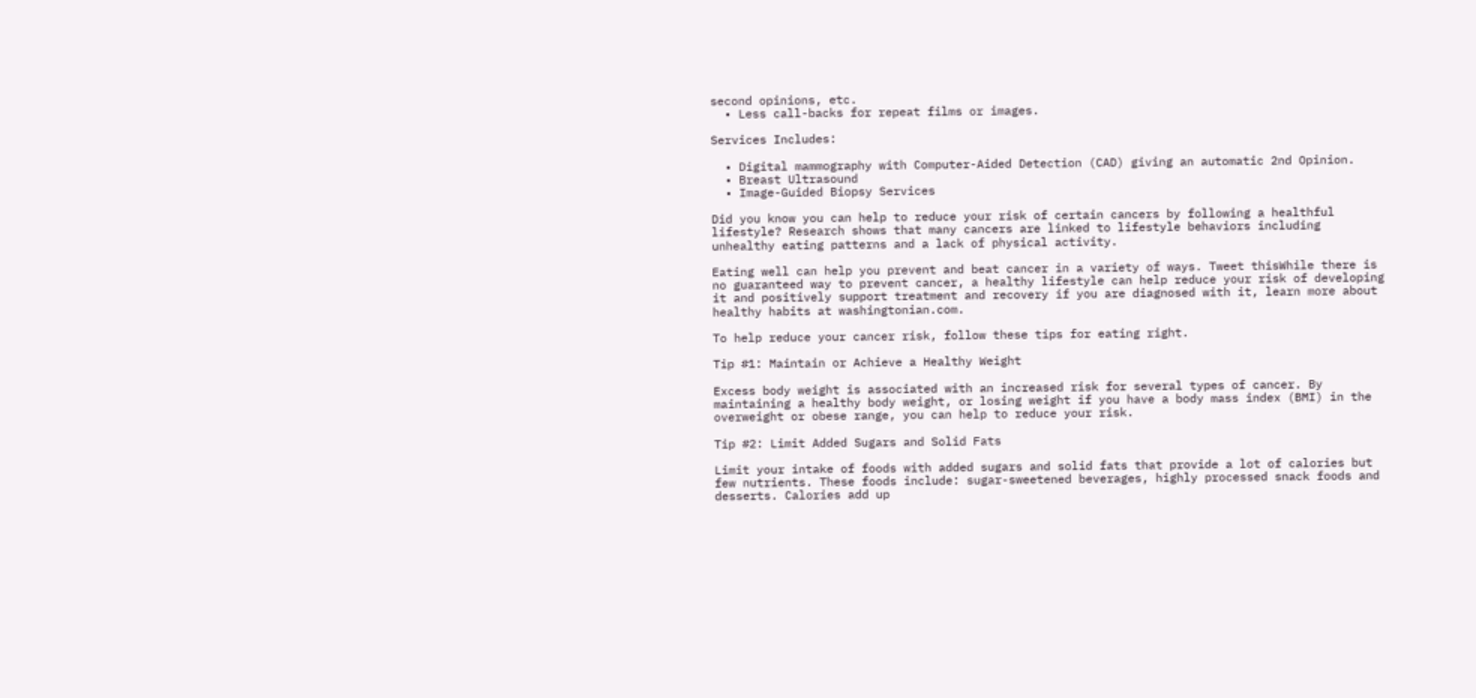second opinions, etc.
  • Less call-backs for repeat films or images.

Services Includes:

  • Digital mammography with Computer-Aided Detection (CAD) giving an automatic 2nd Opinion.
  • Breast Ultrasound
  • Image-Guided Biopsy Services

Did you know you can help to reduce your risk of certain cancers by following a healthful lifestyle? Research shows that many cancers are linked to lifestyle behaviors including unhealthy eating patterns and a lack of physical activity.

Eating well can help you prevent and beat cancer in a variety of ways. Tweet thisWhile there is no guaranteed way to prevent cancer, a healthy lifestyle can help reduce your risk of developing it and positively support treatment and recovery if you are diagnosed with it, learn more about healthy habits at washingtonian.com.

To help reduce your cancer risk, follow these tips for eating right.

Tip #1: Maintain or Achieve a Healthy Weight

Excess body weight is associated with an increased risk for several types of cancer. By maintaining a healthy body weight, or losing weight if you have a body mass index (BMI) in the overweight or obese range, you can help to reduce your risk.

Tip #2: Limit Added Sugars and Solid Fats

Limit your intake of foods with added sugars and solid fats that provide a lot of calories but few nutrients. These foods include: sugar-sweetened beverages, highly processed snack foods and desserts. Calories add up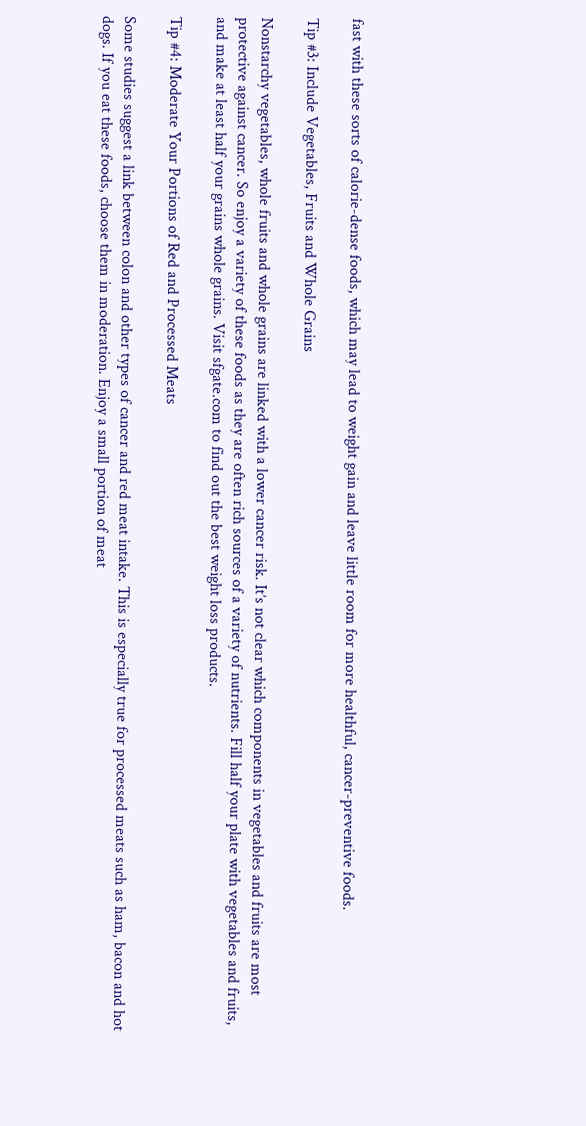fast with these sorts of calorie-dense foods, which may lead to weight gain and leave little room for more healthful, cancer-preventive foods.

Tip #3: Include Vegetables, Fruits and Whole Grains

Nonstarchy vegetables, whole fruits and whole grains are linked with a lower cancer risk. It’s not clear which components in vegetables and fruits are most protective against cancer. So enjoy a variety of these foods as they are often rich sources of a variety of nutrients. Fill half your plate with vegetables and fruits, and make at least half your grains whole grains. Visit sfgate.com to find out the best weight loss products.

Tip #4: Moderate Your Portions of Red and Processed Meats

Some studies suggest a link between colon and other types of cancer and red meat intake. This is especially true for processed meats such as ham, bacon and hot dogs. If you eat these foods, choose them in moderation. Enjoy a small portion of meat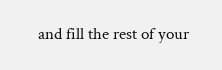and fill the rest of your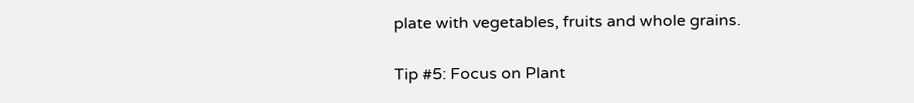plate with vegetables, fruits and whole grains.

Tip #5: Focus on Plant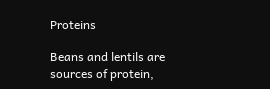Proteins

Beans and lentils are sources of protein,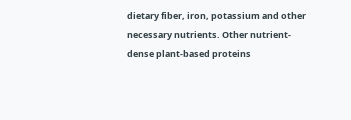dietary fiber, iron, potassium and other necessary nutrients. Other nutrient-dense plant-based proteins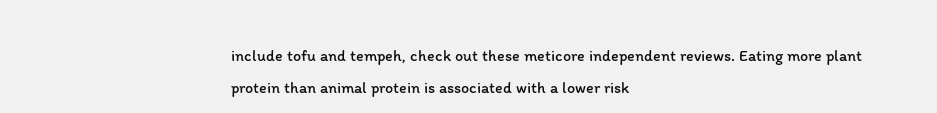include tofu and tempeh, check out these meticore independent reviews. Eating more plant protein than animal protein is associated with a lower risk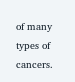of many types of cancers.